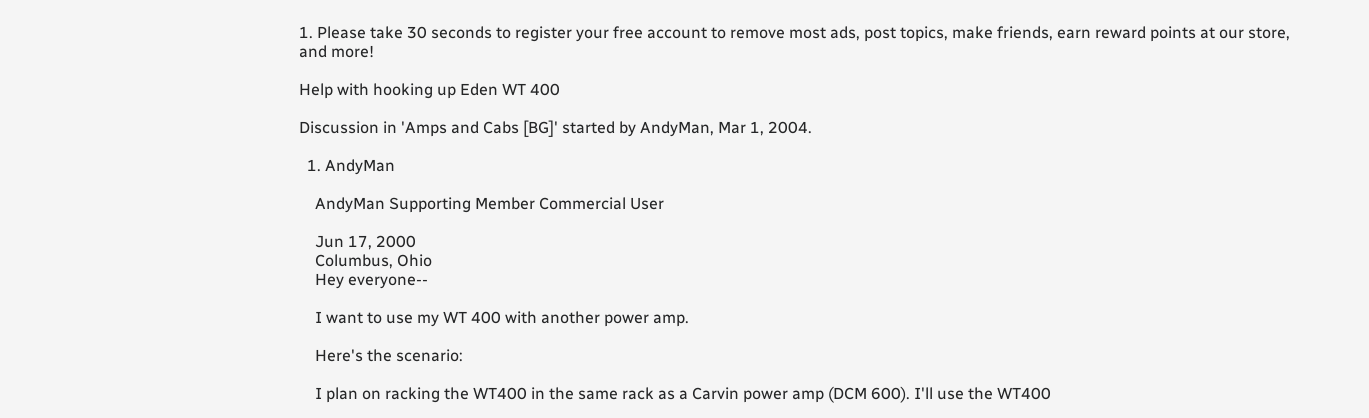1. Please take 30 seconds to register your free account to remove most ads, post topics, make friends, earn reward points at our store, and more!

Help with hooking up Eden WT 400

Discussion in 'Amps and Cabs [BG]' started by AndyMan, Mar 1, 2004.

  1. AndyMan

    AndyMan Supporting Member Commercial User

    Jun 17, 2000
    Columbus, Ohio
    Hey everyone--

    I want to use my WT 400 with another power amp.

    Here's the scenario:

    I plan on racking the WT400 in the same rack as a Carvin power amp (DCM 600). I'll use the WT400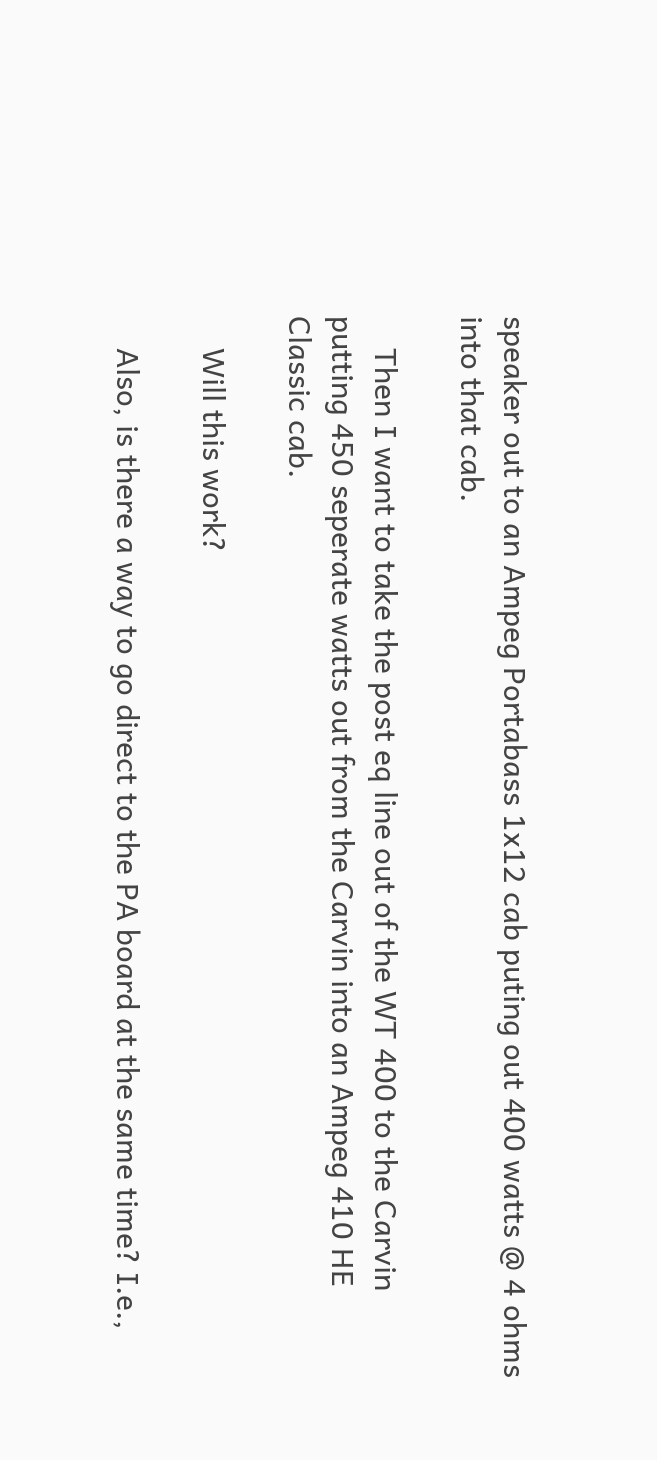speaker out to an Ampeg Portabass 1x12 cab puting out 400 watts @ 4 ohms into that cab.

    Then I want to take the post eq line out of the WT 400 to the Carvin putting 450 seperate watts out from the Carvin into an Ampeg 410 HE Classic cab.

    Will this work?

    Also, is there a way to go direct to the PA board at the same time? I.e.,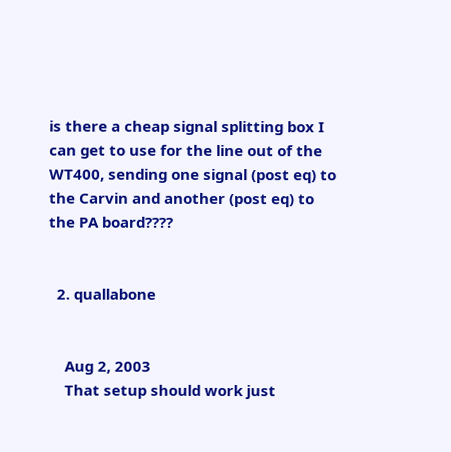is there a cheap signal splitting box I can get to use for the line out of the WT400, sending one signal (post eq) to the Carvin and another (post eq) to the PA board????


  2. quallabone


    Aug 2, 2003
    That setup should work just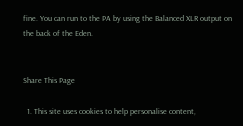fine. You can run to the PA by using the Balanced XLR output on the back of the Eden.


Share This Page

  1. This site uses cookies to help personalise content,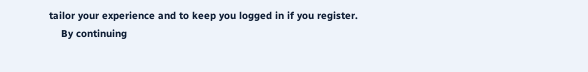tailor your experience and to keep you logged in if you register.
    By continuing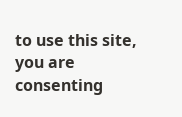to use this site, you are consenting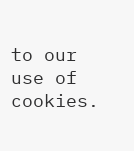to our use of cookies.